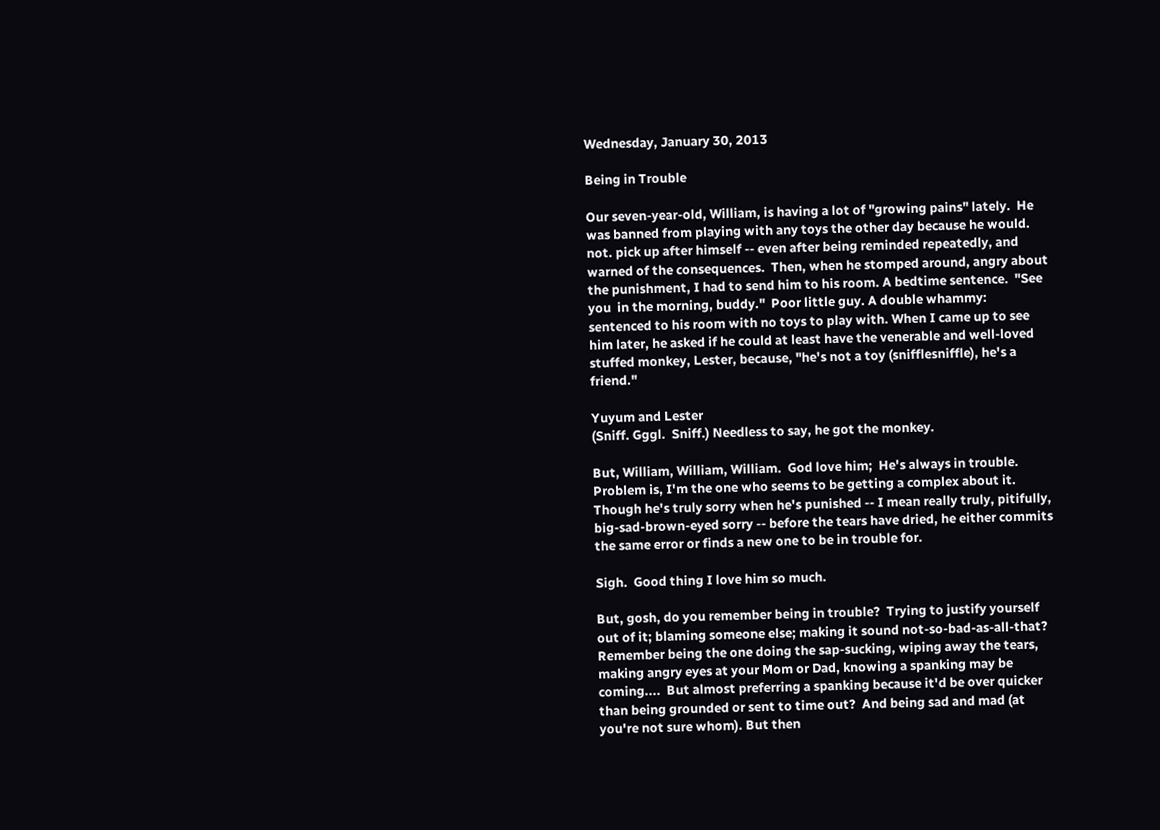Wednesday, January 30, 2013

Being in Trouble

Our seven-year-old, William, is having a lot of "growing pains" lately.  He was banned from playing with any toys the other day because he would. not. pick up after himself -- even after being reminded repeatedly, and warned of the consequences.  Then, when he stomped around, angry about the punishment, I had to send him to his room. A bedtime sentence.  "See you  in the morning, buddy."  Poor little guy. A double whammy: sentenced to his room with no toys to play with. When I came up to see him later, he asked if he could at least have the venerable and well-loved stuffed monkey, Lester, because, "he's not a toy (snifflesniffle), he's a friend."

Yuyum and Lester
(Sniff. Gggl.  Sniff.) Needless to say, he got the monkey.

But, William, William, William.  God love him;  He's always in trouble.  Problem is, I'm the one who seems to be getting a complex about it.  Though he's truly sorry when he's punished -- I mean really truly, pitifully, big-sad-brown-eyed sorry -- before the tears have dried, he either commits the same error or finds a new one to be in trouble for.

Sigh.  Good thing I love him so much.

But, gosh, do you remember being in trouble?  Trying to justify yourself out of it; blaming someone else; making it sound not-so-bad-as-all-that?  Remember being the one doing the sap-sucking, wiping away the tears, making angry eyes at your Mom or Dad, knowing a spanking may be coming....  But almost preferring a spanking because it'd be over quicker than being grounded or sent to time out?  And being sad and mad (at you're not sure whom). But then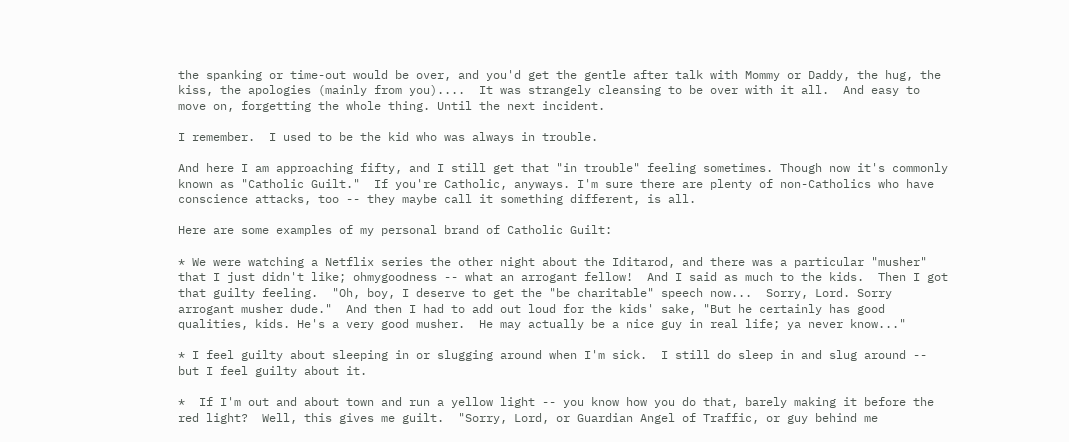the spanking or time-out would be over, and you'd get the gentle after talk with Mommy or Daddy, the hug, the kiss, the apologies (mainly from you)....  It was strangely cleansing to be over with it all.  And easy to move on, forgetting the whole thing. Until the next incident.

I remember.  I used to be the kid who was always in trouble.

And here I am approaching fifty, and I still get that "in trouble" feeling sometimes. Though now it's commonly known as "Catholic Guilt."  If you're Catholic, anyways. I'm sure there are plenty of non-Catholics who have conscience attacks, too -- they maybe call it something different, is all.

Here are some examples of my personal brand of Catholic Guilt:

* We were watching a Netflix series the other night about the Iditarod, and there was a particular "musher" that I just didn't like; ohmygoodness -- what an arrogant fellow!  And I said as much to the kids.  Then I got  that guilty feeling.  "Oh, boy, I deserve to get the "be charitable" speech now...  Sorry, Lord. Sorry arrogant musher dude."  And then I had to add out loud for the kids' sake, "But he certainly has good qualities, kids. He's a very good musher.  He may actually be a nice guy in real life; ya never know..."

* I feel guilty about sleeping in or slugging around when I'm sick.  I still do sleep in and slug around -- but I feel guilty about it.

*  If I'm out and about town and run a yellow light -- you know how you do that, barely making it before the red light?  Well, this gives me guilt.  "Sorry, Lord, or Guardian Angel of Traffic, or guy behind me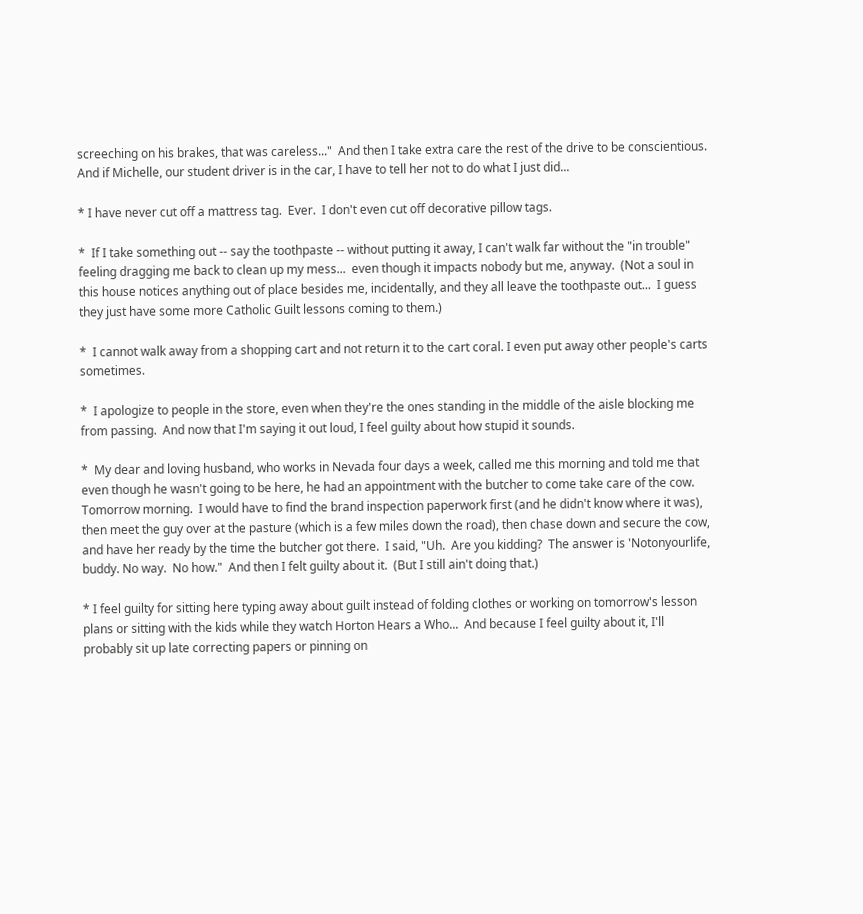screeching on his brakes, that was careless..."  And then I take extra care the rest of the drive to be conscientious. And if Michelle, our student driver is in the car, I have to tell her not to do what I just did...

* I have never cut off a mattress tag.  Ever.  I don't even cut off decorative pillow tags.

*  If I take something out -- say the toothpaste -- without putting it away, I can't walk far without the "in trouble" feeling dragging me back to clean up my mess...  even though it impacts nobody but me, anyway.  (Not a soul in this house notices anything out of place besides me, incidentally, and they all leave the toothpaste out...  I guess they just have some more Catholic Guilt lessons coming to them.)

*  I cannot walk away from a shopping cart and not return it to the cart coral. I even put away other people's carts sometimes.

*  I apologize to people in the store, even when they're the ones standing in the middle of the aisle blocking me from passing.  And now that I'm saying it out loud, I feel guilty about how stupid it sounds.

*  My dear and loving husband, who works in Nevada four days a week, called me this morning and told me that even though he wasn't going to be here, he had an appointment with the butcher to come take care of the cow. Tomorrow morning.  I would have to find the brand inspection paperwork first (and he didn't know where it was), then meet the guy over at the pasture (which is a few miles down the road), then chase down and secure the cow, and have her ready by the time the butcher got there.  I said, "Uh.  Are you kidding?  The answer is 'Notonyourlife, buddy. No way.  No how."  And then I felt guilty about it.  (But I still ain't doing that.)

* I feel guilty for sitting here typing away about guilt instead of folding clothes or working on tomorrow's lesson plans or sitting with the kids while they watch Horton Hears a Who...  And because I feel guilty about it, I'll probably sit up late correcting papers or pinning on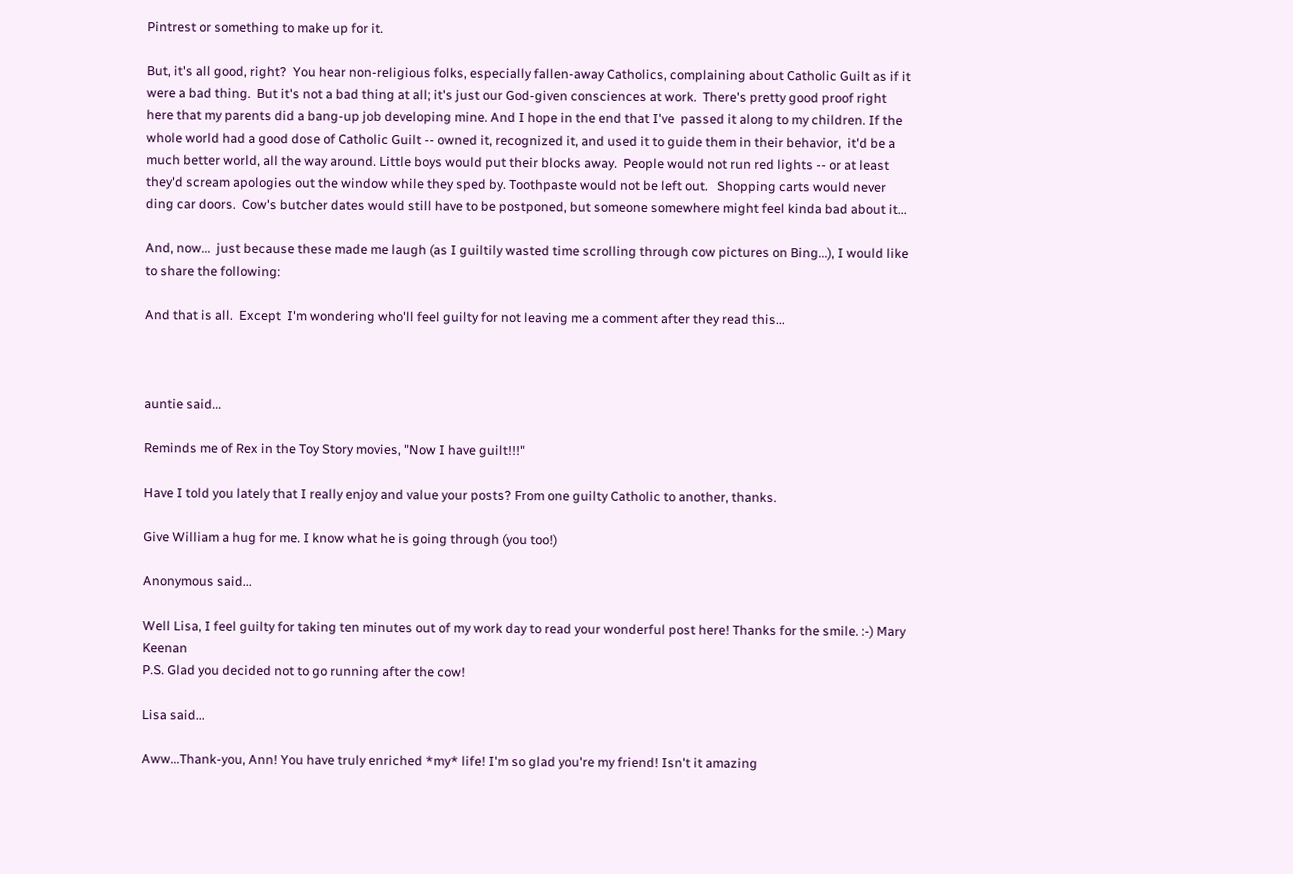Pintrest or something to make up for it.

But, it's all good, right?  You hear non-religious folks, especially fallen-away Catholics, complaining about Catholic Guilt as if it were a bad thing.  But it's not a bad thing at all; it's just our God-given consciences at work.  There's pretty good proof right here that my parents did a bang-up job developing mine. And I hope in the end that I've  passed it along to my children. If the whole world had a good dose of Catholic Guilt -- owned it, recognized it, and used it to guide them in their behavior,  it'd be a much better world, all the way around. Little boys would put their blocks away.  People would not run red lights -- or at least they'd scream apologies out the window while they sped by. Toothpaste would not be left out.   Shopping carts would never ding car doors.  Cow's butcher dates would still have to be postponed, but someone somewhere might feel kinda bad about it...

And, now...  just because these made me laugh (as I guiltily wasted time scrolling through cow pictures on Bing...), I would like to share the following:

And that is all.  Except  I'm wondering who'll feel guilty for not leaving me a comment after they read this...



auntie said...

Reminds me of Rex in the Toy Story movies, "Now I have guilt!!!"

Have I told you lately that I really enjoy and value your posts? From one guilty Catholic to another, thanks.

Give William a hug for me. I know what he is going through (you too!)

Anonymous said...

Well Lisa, I feel guilty for taking ten minutes out of my work day to read your wonderful post here! Thanks for the smile. :-) Mary Keenan
P.S. Glad you decided not to go running after the cow!

Lisa said...

Aww...Thank-you, Ann! You have truly enriched *my* life! I'm so glad you're my friend! Isn't it amazing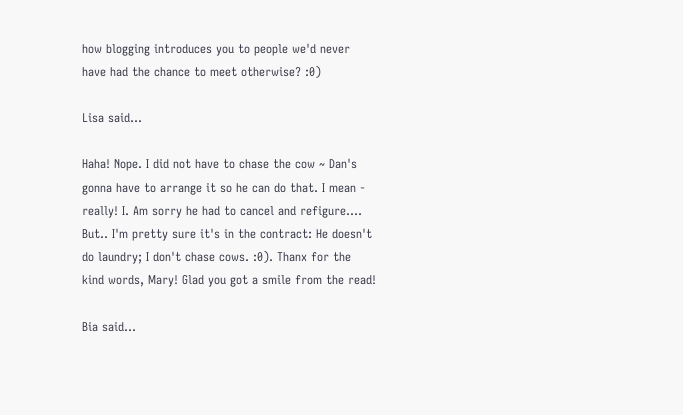how blogging introduces you to people we'd never have had the chance to meet otherwise? :0)

Lisa said...

Haha! Nope. I did not have to chase the cow ~ Dan's gonna have to arrange it so he can do that. I mean - really! I. Am sorry he had to cancel and refigure.... But.. I'm pretty sure it's in the contract: He doesn't do laundry; I don't chase cows. :0). Thanx for the kind words, Mary! Glad you got a smile from the read!

Bia said...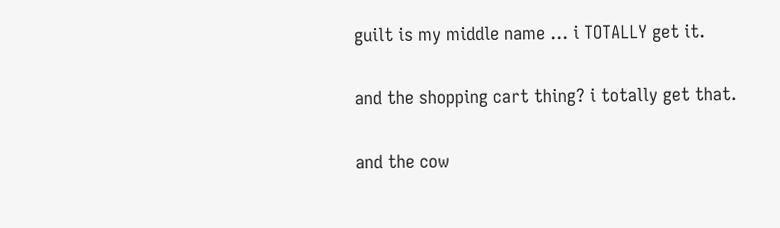guilt is my middle name ... i TOTALLY get it.

and the shopping cart thing? i totally get that.

and the cow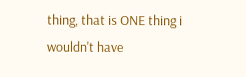thing, that is ONE thing i wouldn't have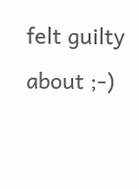felt guilty about ;-)